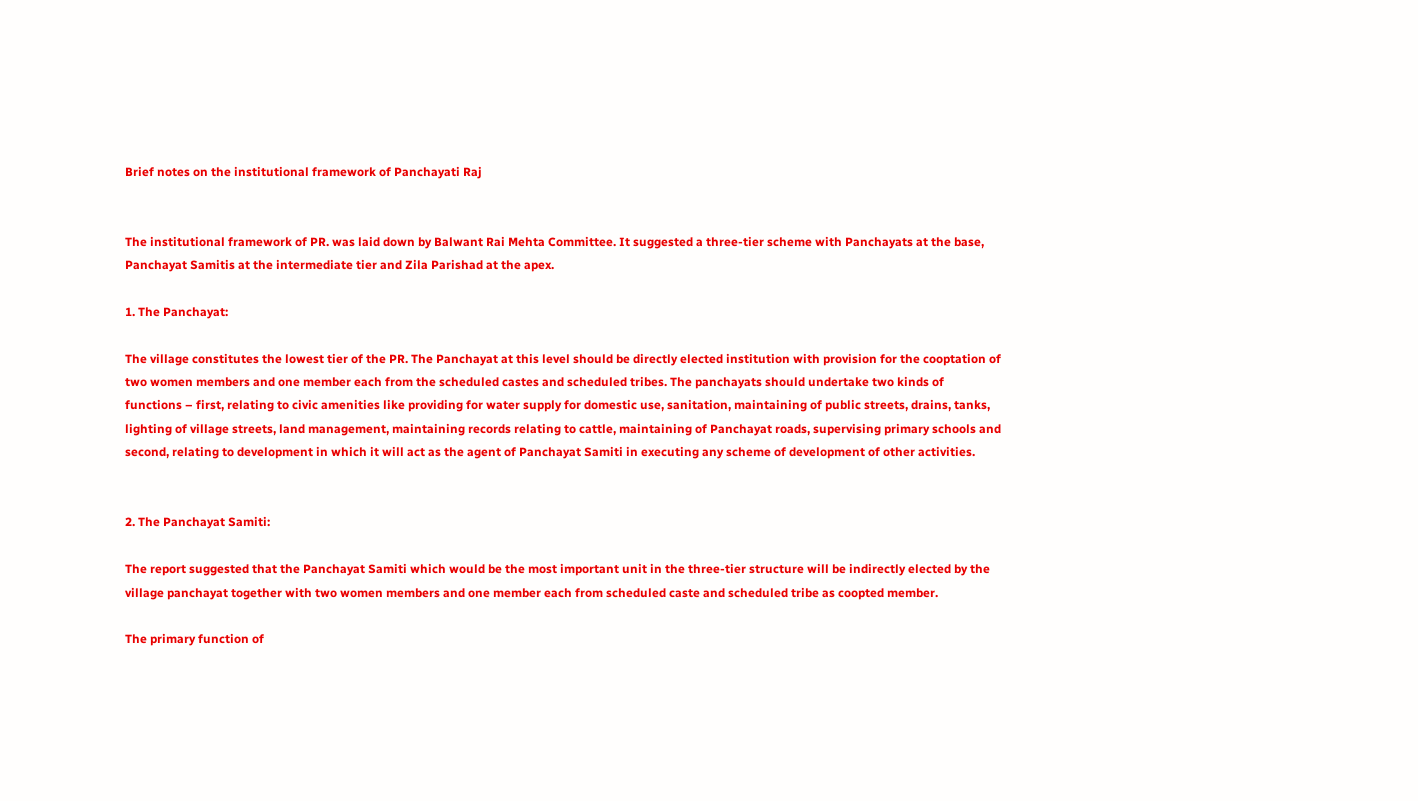Brief notes on the institutional framework of Panchayati Raj


The institutional framework of PR. was laid down by Balwant Rai Mehta Committee. It suggested a three-tier scheme with Panchayats at the base, Panchayat Samitis at the intermediate tier and Zila Parishad at the apex.

1. The Panchayat:

The village constitutes the lowest tier of the PR. The Panchayat at this level should be directly elected institution with provision for the cooptation of two women members and one member each from the scheduled castes and scheduled tribes. The panchayats should undertake two kinds of functions – first, relating to civic amenities like providing for water supply for domestic use, sanitation, maintaining of public streets, drains, tanks, lighting of village streets, land management, maintaining records relating to cattle, maintaining of Panchayat roads, supervising primary schools and second, relating to development in which it will act as the agent of Panchayat Samiti in executing any scheme of development of other activities.


2. The Panchayat Samiti:

The report suggested that the Panchayat Samiti which would be the most important unit in the three-tier structure will be indirectly elected by the village panchayat together with two women members and one member each from scheduled caste and scheduled tribe as coopted member.

The primary function of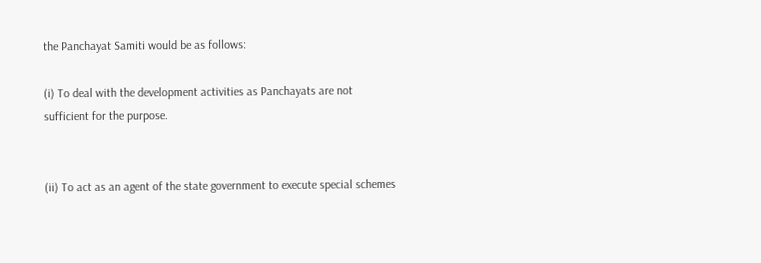the Panchayat Samiti would be as follows:

(i) To deal with the development activities as Panchayats are not sufficient for the purpose.


(ii) To act as an agent of the state government to execute special schemes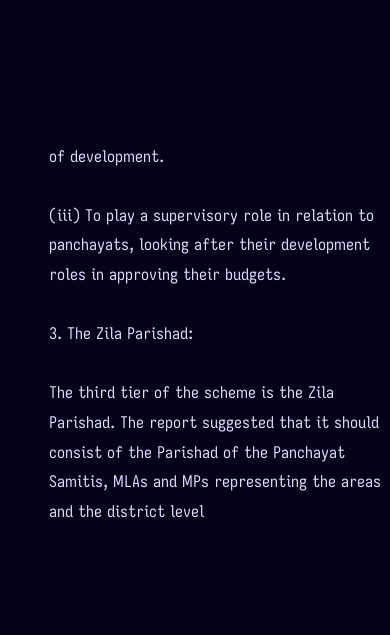of development.

(iii) To play a supervisory role in relation to panchayats, looking after their development roles in approving their budgets.

3. The Zila Parishad:

The third tier of the scheme is the Zila Parishad. The report suggested that it should consist of the Parishad of the Panchayat Samitis, MLAs and MPs representing the areas and the district level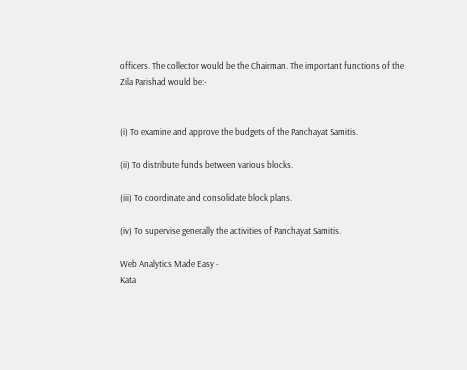officers. The collector would be the Chairman. The important functions of the Zila Parishad would be:-


(i) To examine and approve the budgets of the Panchayat Samitis.

(ii) To distribute funds between various blocks.

(iii) To coordinate and consolidate block plans.

(iv) To supervise generally the activities of Panchayat Samitis.

Web Analytics Made Easy -
Kata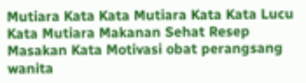Mutiara Kata Kata Mutiara Kata Kata Lucu Kata Mutiara Makanan Sehat Resep Masakan Kata Motivasi obat perangsang wanita